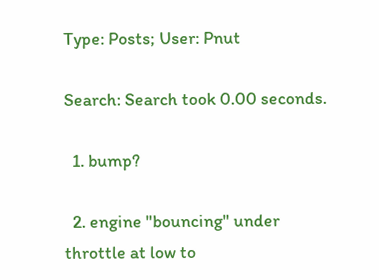Type: Posts; User: Pnut

Search: Search took 0.00 seconds.

  1. bump?

  2. engine "bouncing" under throttle at low to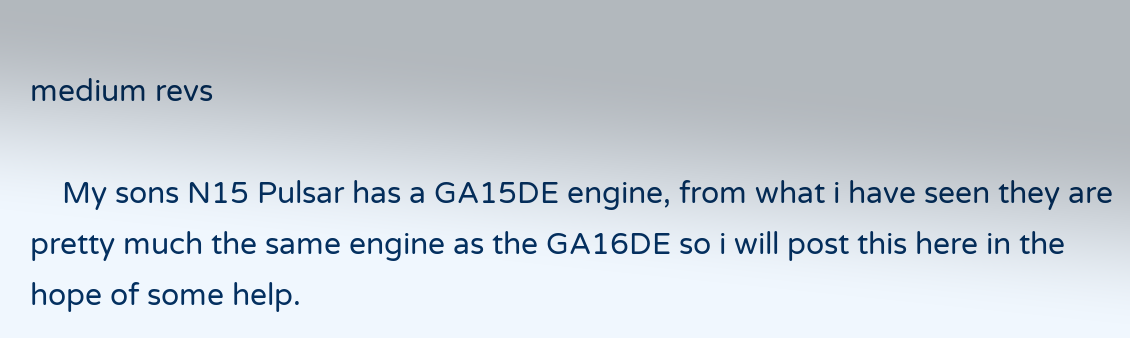medium revs

    My sons N15 Pulsar has a GA15DE engine, from what i have seen they are pretty much the same engine as the GA16DE so i will post this here in the hope of some help.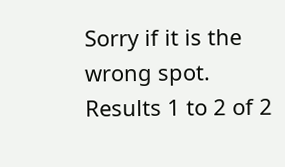Sorry if it is the wrong spot.
Results 1 to 2 of 2